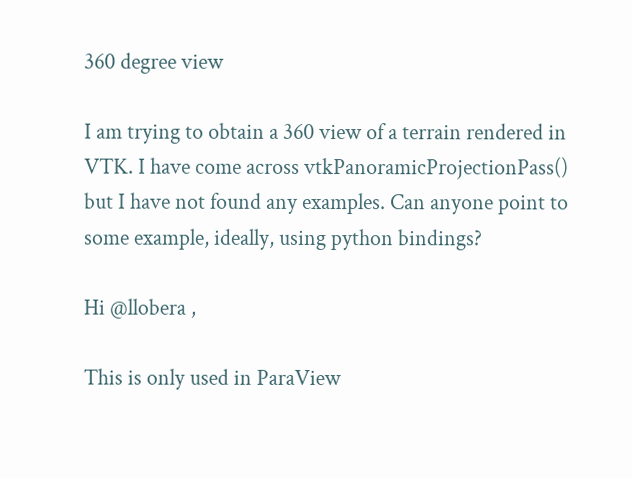360 degree view

I am trying to obtain a 360 view of a terrain rendered in VTK. I have come across vtkPanoramicProjectionPass() but I have not found any examples. Can anyone point to some example, ideally, using python bindings?

Hi @llobera ,

This is only used in ParaView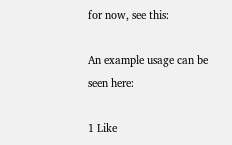for now, see this:

An example usage can be seen here:

1 Like